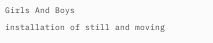Girls And Boys
installation of still and moving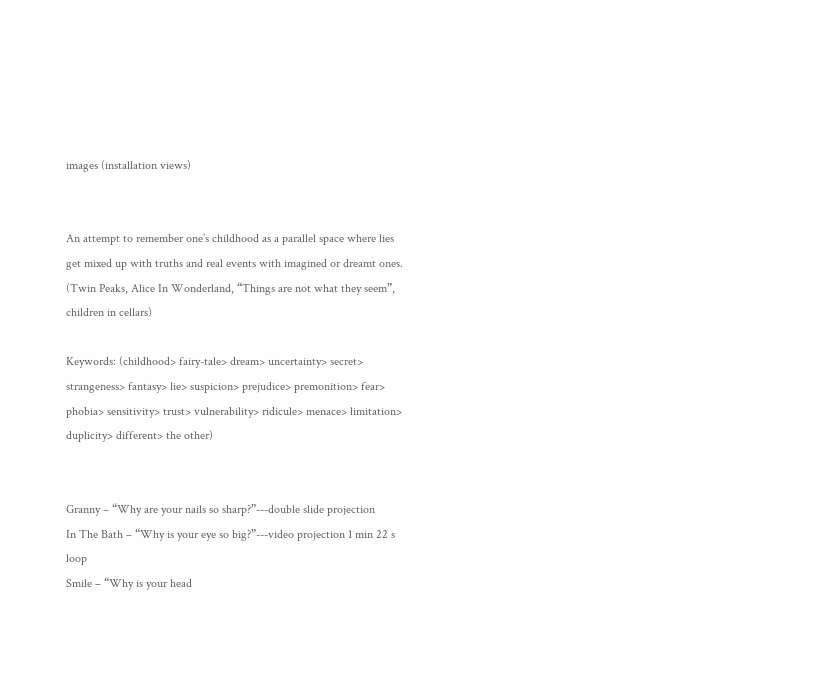images (installation views)


An attempt to remember one’s childhood as a parallel space where lies get mixed up with truths and real events with imagined or dreamt ones. (Twin Peaks, Alice In Wonderland, “Things are not what they seem”, children in cellars)

Keywords: (childhood> fairy-tale> dream> uncertainty> secret> strangeness> fantasy> lie> suspicion> prejudice> premonition> fear> phobia> sensitivity> trust> vulnerability> ridicule> menace> limitation> duplicity> different> the other)


Granny – “Why are your nails so sharp?”---double slide projection
In The Bath – “Why is your eye so big?”---video projection 1 min 22 s loop
Smile – “Why is your head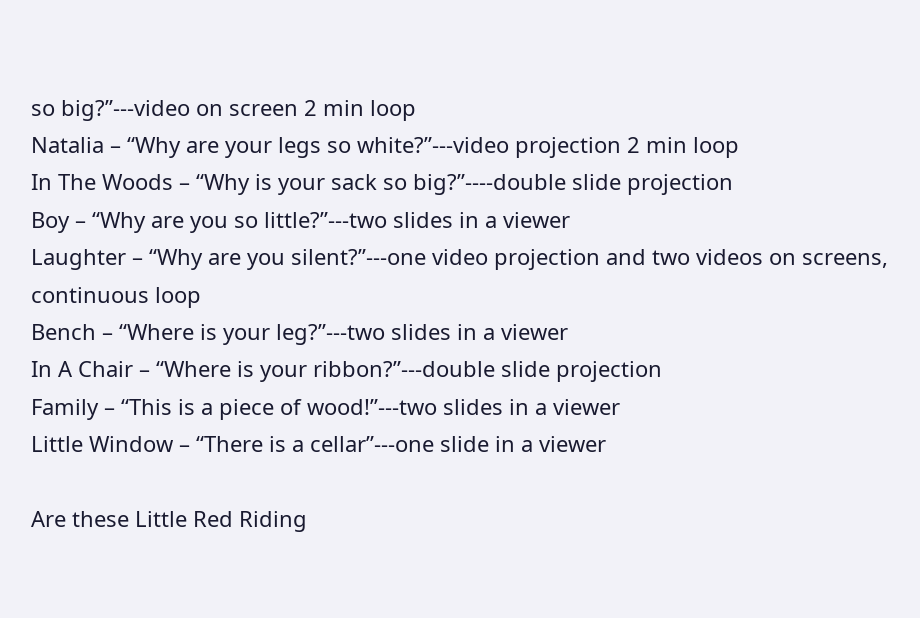so big?”---video on screen 2 min loop
Natalia – “Why are your legs so white?”---video projection 2 min loop
In The Woods – “Why is your sack so big?”----double slide projection
Boy – “Why are you so little?”---two slides in a viewer
Laughter – “Why are you silent?”---one video projection and two videos on screens, continuous loop
Bench – “Where is your leg?”---two slides in a viewer
In A Chair – “Where is your ribbon?”---double slide projection
Family – “This is a piece of wood!”---two slides in a viewer
Little Window – “There is a cellar”---one slide in a viewer

Are these Little Red Riding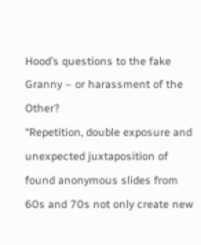Hood’s questions to the fake Granny – or harassment of the Other?
“Repetition, double exposure and unexpected juxtaposition of found anonymous slides from 60s and 70s not only create new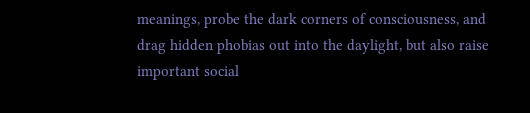meanings, probe the dark corners of consciousness, and drag hidden phobias out into the daylight, but also raise important social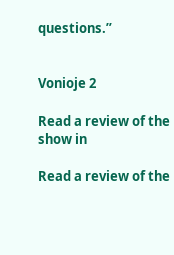questions.”


Vonioje 2

Read a review of the show in

Read a review of the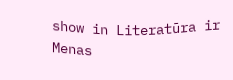show in Literatūra ir Menas